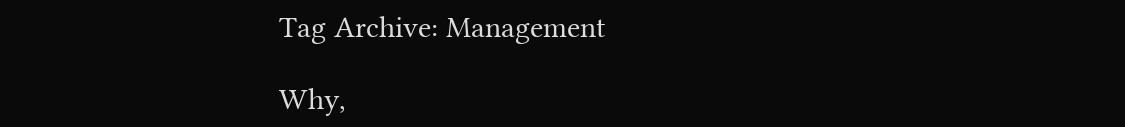Tag Archive: Management

Why,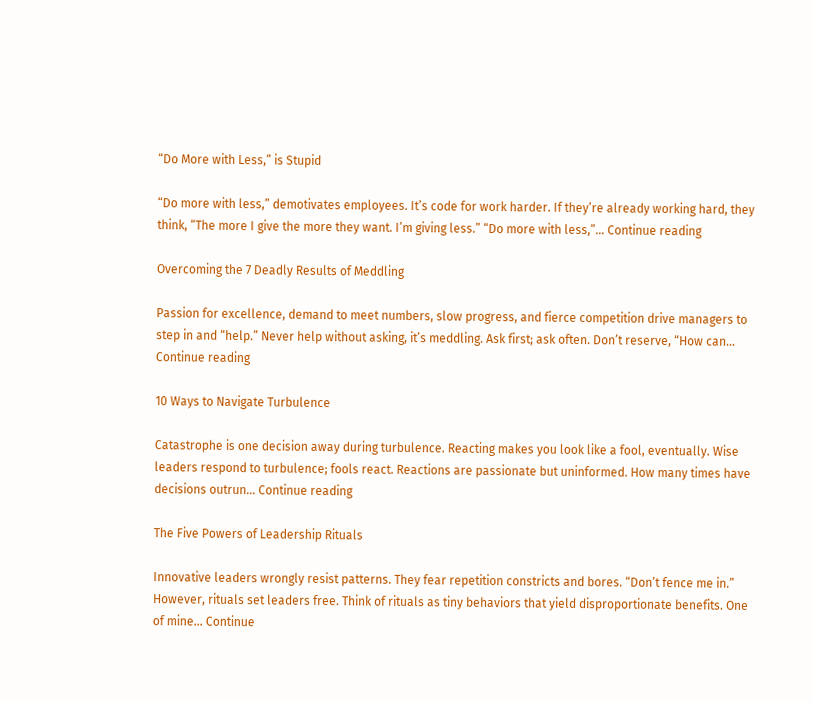“Do More with Less,” is Stupid

“Do more with less,” demotivates employees. It’s code for work harder. If they’re already working hard, they think, “The more I give the more they want. I’m giving less.” “Do more with less,”… Continue reading

Overcoming the 7 Deadly Results of Meddling

Passion for excellence, demand to meet numbers, slow progress, and fierce competition drive managers to step in and “help.” Never help without asking, it’s meddling. Ask first; ask often. Don’t reserve, “How can… Continue reading

10 Ways to Navigate Turbulence

Catastrophe is one decision away during turbulence. Reacting makes you look like a fool, eventually. Wise leaders respond to turbulence; fools react. Reactions are passionate but uninformed. How many times have decisions outrun… Continue reading

The Five Powers of Leadership Rituals

Innovative leaders wrongly resist patterns. They fear repetition constricts and bores. “Don’t fence me in.” However, rituals set leaders free. Think of rituals as tiny behaviors that yield disproportionate benefits. One of mine… Continue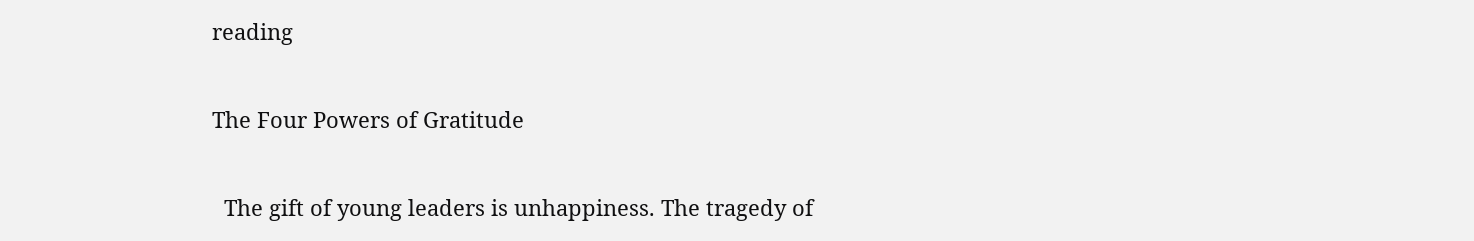reading

The Four Powers of Gratitude

  The gift of young leaders is unhappiness. The tragedy of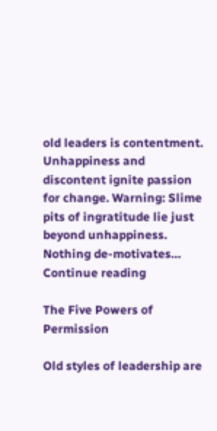old leaders is contentment. Unhappiness and discontent ignite passion for change. Warning: Slime pits of ingratitude lie just beyond unhappiness. Nothing de-motivates… Continue reading

The Five Powers of Permission

Old styles of leadership are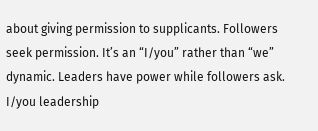about giving permission to supplicants. Followers seek permission. It’s an “I/you” rather than “we” dynamic. Leaders have power while followers ask. I/you leadership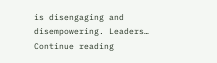is disengaging and disempowering. Leaders… Continue reading